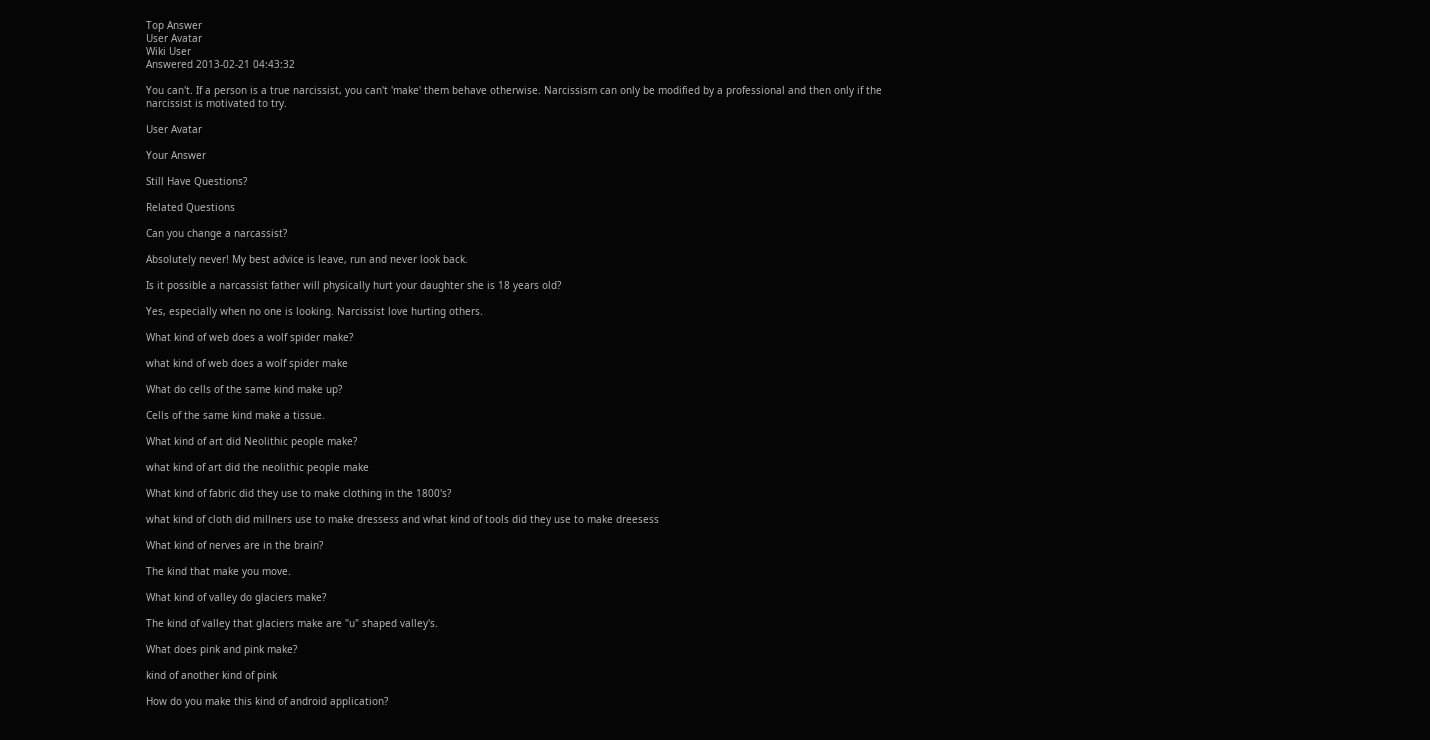Top Answer
User Avatar
Wiki User
Answered 2013-02-21 04:43:32

You can't. If a person is a true narcissist, you can't 'make' them behave otherwise. Narcissism can only be modified by a professional and then only if the narcissist is motivated to try.

User Avatar

Your Answer

Still Have Questions?

Related Questions

Can you change a narcassist?

Absolutely never! My best advice is leave, run and never look back.

Is it possible a narcassist father will physically hurt your daughter she is 18 years old?

Yes, especially when no one is looking. Narcissist love hurting others.

What kind of web does a wolf spider make?

what kind of web does a wolf spider make

What do cells of the same kind make up?

Cells of the same kind make a tissue.

What kind of art did Neolithic people make?

what kind of art did the neolithic people make

What kind of fabric did they use to make clothing in the 1800's?

what kind of cloth did millners use to make dressess and what kind of tools did they use to make dreesess

What kind of nerves are in the brain?

The kind that make you move.

What kind of valley do glaciers make?

The kind of valley that glaciers make are "u" shaped valley's.

What does pink and pink make?

kind of another kind of pink

How do you make this kind of android application?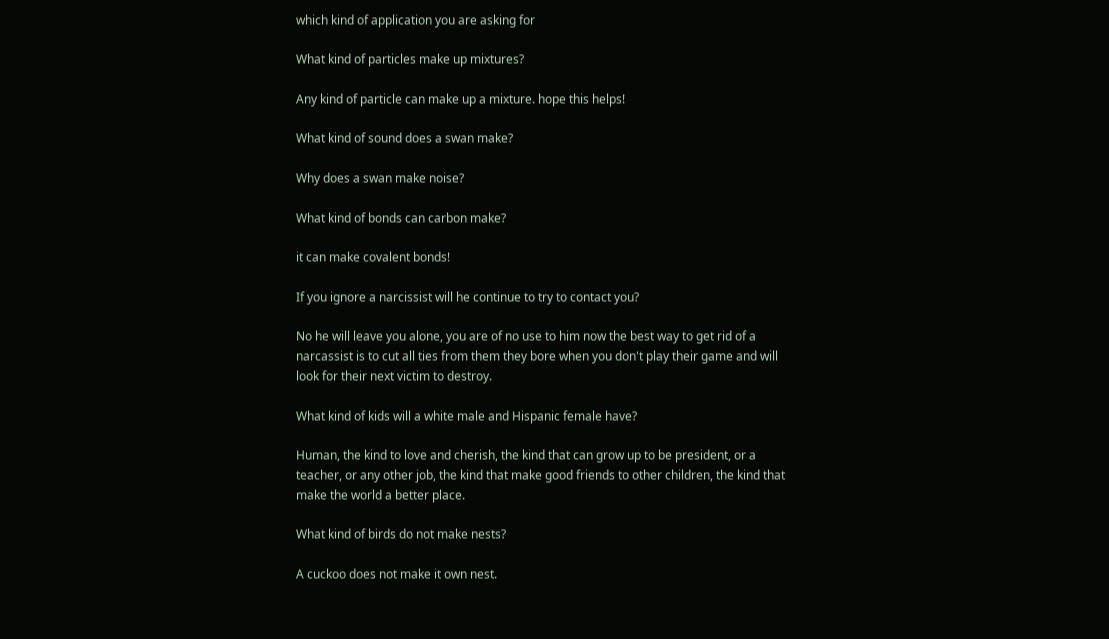which kind of application you are asking for

What kind of particles make up mixtures?

Any kind of particle can make up a mixture. hope this helps!

What kind of sound does a swan make?

Why does a swan make noise?

What kind of bonds can carbon make?

it can make covalent bonds!

If you ignore a narcissist will he continue to try to contact you?

No he will leave you alone, you are of no use to him now the best way to get rid of a narcassist is to cut all ties from them they bore when you don't play their game and will look for their next victim to destroy.

What kind of kids will a white male and Hispanic female have?

Human, the kind to love and cherish, the kind that can grow up to be president, or a teacher, or any other job, the kind that make good friends to other children, the kind that make the world a better place.

What kind of birds do not make nests?

A cuckoo does not make it own nest.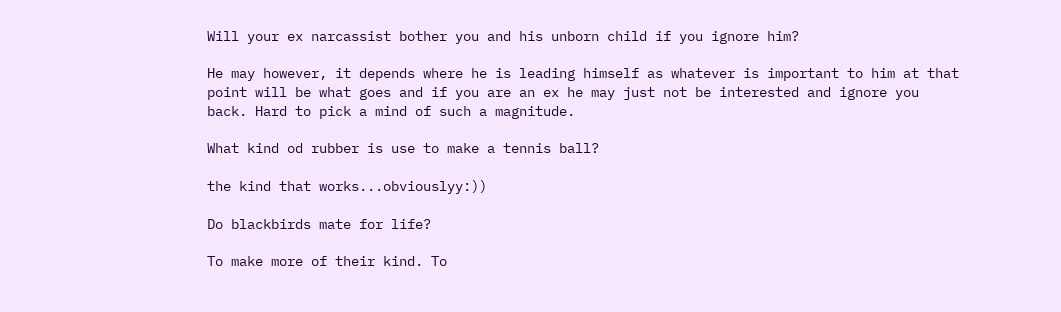Will your ex narcassist bother you and his unborn child if you ignore him?

He may however, it depends where he is leading himself as whatever is important to him at that point will be what goes and if you are an ex he may just not be interested and ignore you back. Hard to pick a mind of such a magnitude.

What kind od rubber is use to make a tennis ball?

the kind that works...obviouslyy:))

Do blackbirds mate for life?

To make more of their kind. To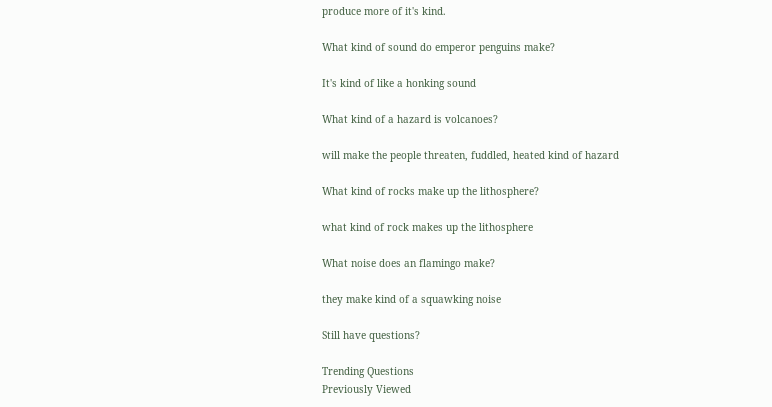produce more of it's kind.

What kind of sound do emperor penguins make?

It's kind of like a honking sound

What kind of a hazard is volcanoes?

will make the people threaten, fuddled, heated kind of hazard

What kind of rocks make up the lithosphere?

what kind of rock makes up the lithosphere

What noise does an flamingo make?

they make kind of a squawking noise

Still have questions?

Trending Questions
Previously Viewed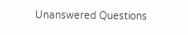Unanswered Questions